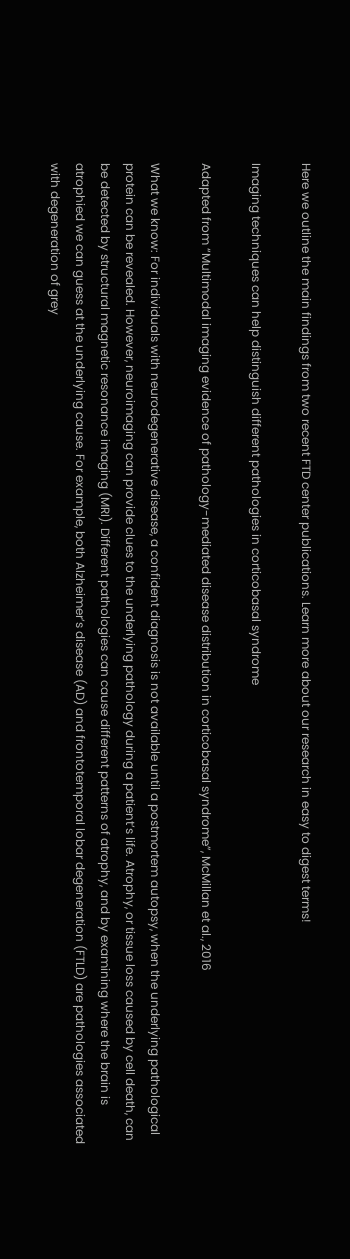Here we outline the main findings from two recent FTD center publications. Learn more about our research in easy to digest terms!

Imaging techniques can help distinguish different pathologies in corticobasal syndrome

Adapted from “Multimodal imaging evidence of pathology-mediated disease distribution in corticobasal syndrome”, McMillan et al., 2016

What we know: For individuals with neurodegenerative disease, a confident diagnosis is not available until a postmortem autopsy, when the underlying pathological protein can be revealed. However, neuroimaging can provide clues to the underlying pathology during a patient’s life. Atrophy, or tissue loss caused by cell death, can be detected by structural magnetic resonance imaging (MRI). Different pathologies can cause different patterns of atrophy, and by examining where the brain is atrophied we can guess at the underlying cause. For example, both Alzheimer’s disease (AD) and frontotemporal lobar degeneration (FTLD) are pathologies associated with degeneration of grey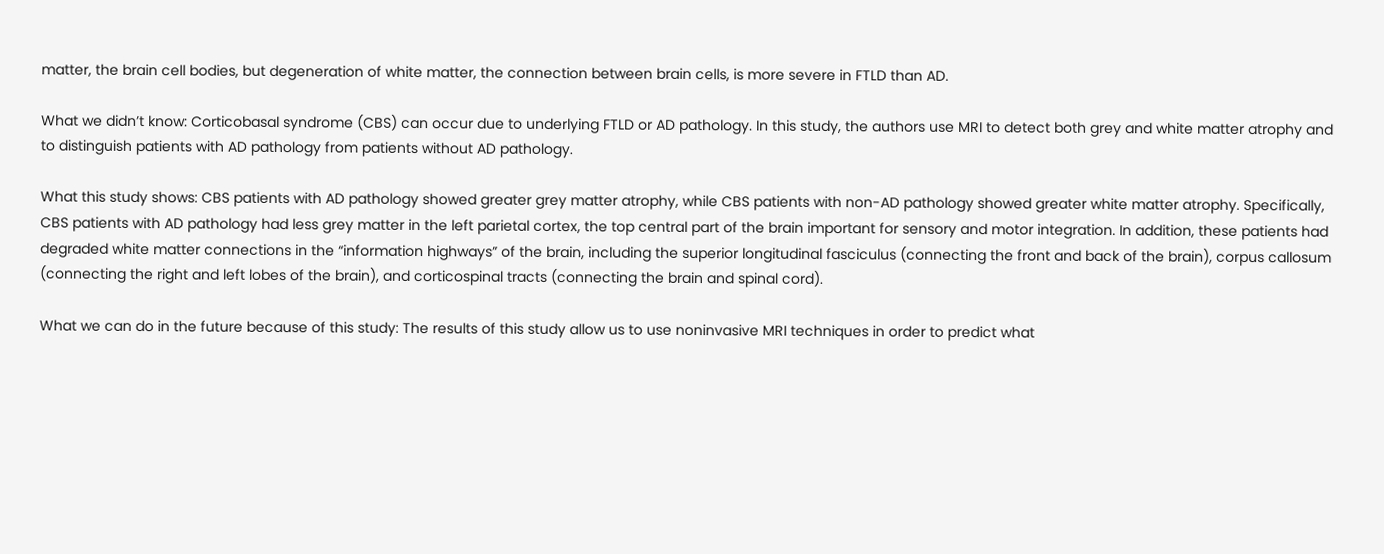matter, the brain cell bodies, but degeneration of white matter, the connection between brain cells, is more severe in FTLD than AD.

What we didn’t know: Corticobasal syndrome (CBS) can occur due to underlying FTLD or AD pathology. In this study, the authors use MRI to detect both grey and white matter atrophy and to distinguish patients with AD pathology from patients without AD pathology.

What this study shows: CBS patients with AD pathology showed greater grey matter atrophy, while CBS patients with non-AD pathology showed greater white matter atrophy. Specifically, CBS patients with AD pathology had less grey matter in the left parietal cortex, the top central part of the brain important for sensory and motor integration. In addition, these patients had degraded white matter connections in the “information highways” of the brain, including the superior longitudinal fasciculus (connecting the front and back of the brain), corpus callosum (connecting the right and left lobes of the brain), and corticospinal tracts (connecting the brain and spinal cord).

What we can do in the future because of this study: The results of this study allow us to use noninvasive MRI techniques in order to predict what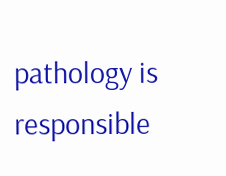pathology is responsible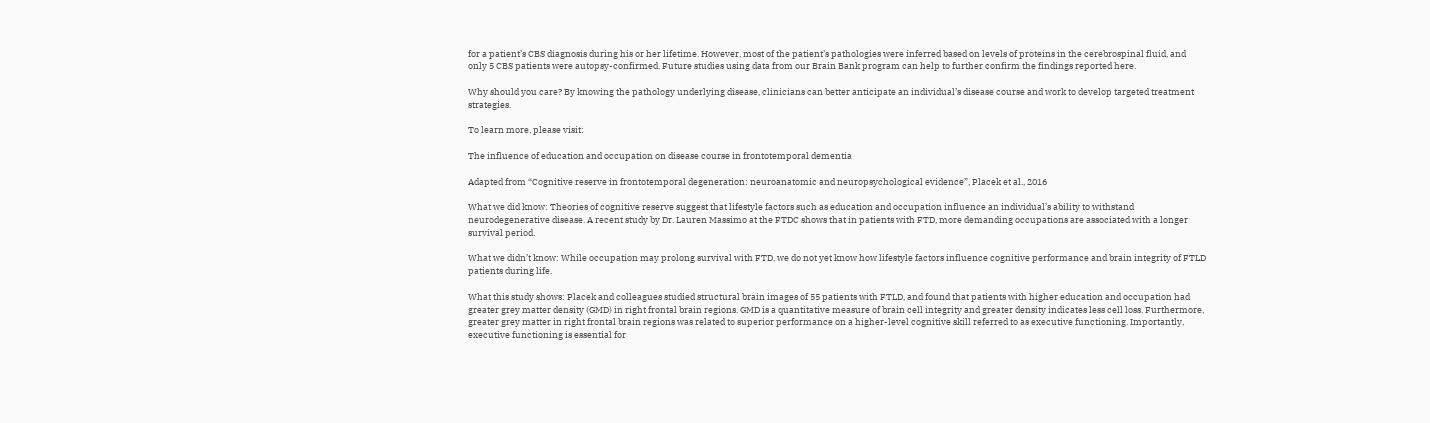for a patient’s CBS diagnosis during his or her lifetime. However, most of the patient’s pathologies were inferred based on levels of proteins in the cerebrospinal fluid, and only 5 CBS patients were autopsy-confirmed. Future studies using data from our Brain Bank program can help to further confirm the findings reported here.

Why should you care? By knowing the pathology underlying disease, clinicians can better anticipate an individual’s disease course and work to develop targeted treatment strategies.

To learn more, please visit:

The influence of education and occupation on disease course in frontotemporal dementia

Adapted from “Cognitive reserve in frontotemporal degeneration: neuroanatomic and neuropsychological evidence”, Placek et al., 2016

What we did know: Theories of cognitive reserve suggest that lifestyle factors such as education and occupation influence an individual’s ability to withstand neurodegenerative disease. A recent study by Dr. Lauren Massimo at the FTDC shows that in patients with FTD, more demanding occupations are associated with a longer survival period.

What we didn’t know: While occupation may prolong survival with FTD, we do not yet know how lifestyle factors influence cognitive performance and brain integrity of FTLD patients during life.

What this study shows: Placek and colleagues studied structural brain images of 55 patients with FTLD, and found that patients with higher education and occupation had greater grey matter density (GMD) in right frontal brain regions. GMD is a quantitative measure of brain cell integrity and greater density indicates less cell loss. Furthermore, greater grey matter in right frontal brain regions was related to superior performance on a higher-level cognitive skill referred to as executive functioning. Importantly, executive functioning is essential for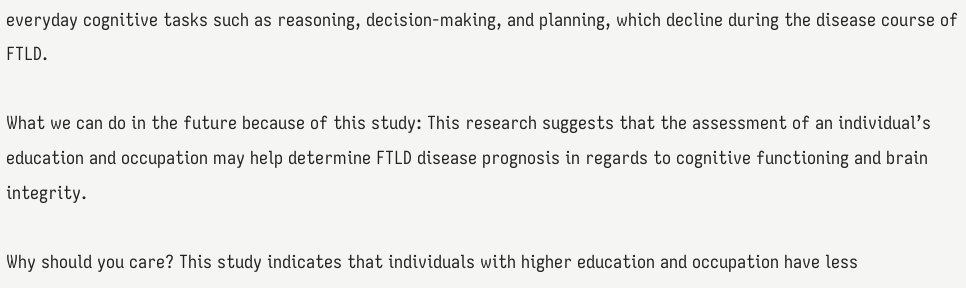everyday cognitive tasks such as reasoning, decision-making, and planning, which decline during the disease course of FTLD.

What we can do in the future because of this study: This research suggests that the assessment of an individual’s education and occupation may help determine FTLD disease prognosis in regards to cognitive functioning and brain integrity.

Why should you care? This study indicates that individuals with higher education and occupation have less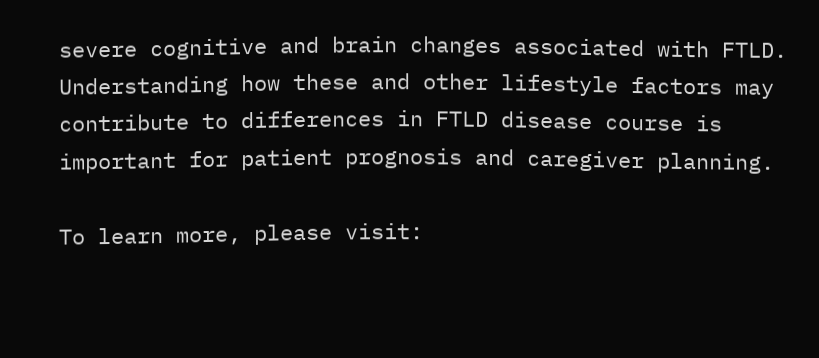severe cognitive and brain changes associated with FTLD. Understanding how these and other lifestyle factors may contribute to differences in FTLD disease course is important for patient prognosis and caregiver planning.

To learn more, please visit: